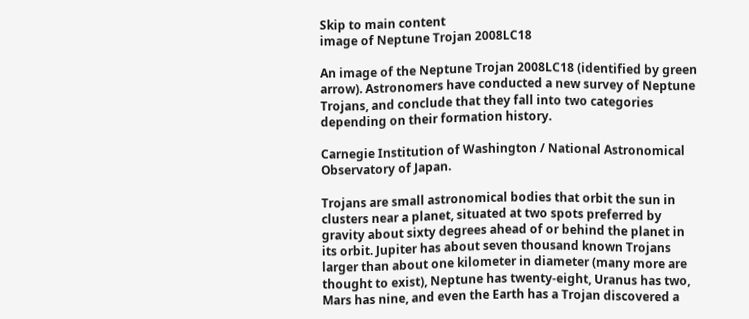Skip to main content
image of Neptune Trojan 2008LC18

An image of the Neptune Trojan 2008LC18 (identified by green arrow). Astronomers have conducted a new survey of Neptune Trojans, and conclude that they fall into two categories depending on their formation history.

Carnegie Institution of Washington / National Astronomical Observatory of Japan.

Trojans are small astronomical bodies that orbit the sun in clusters near a planet, situated at two spots preferred by gravity about sixty degrees ahead of or behind the planet in its orbit. Jupiter has about seven thousand known Trojans larger than about one kilometer in diameter (many more are thought to exist), Neptune has twenty-eight, Uranus has two, Mars has nine, and even the Earth has a Trojan discovered a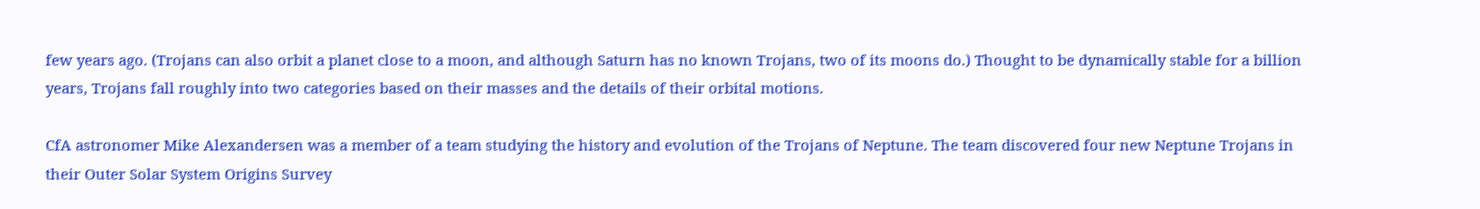few years ago. (Trojans can also orbit a planet close to a moon, and although Saturn has no known Trojans, two of its moons do.) Thought to be dynamically stable for a billion years, Trojans fall roughly into two categories based on their masses and the details of their orbital motions.

CfA astronomer Mike Alexandersen was a member of a team studying the history and evolution of the Trojans of Neptune. The team discovered four new Neptune Trojans in their Outer Solar System Origins Survey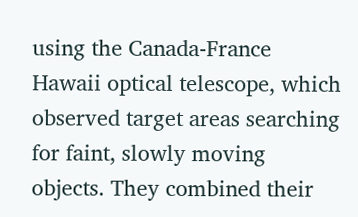using the Canada-France Hawaii optical telescope, which observed target areas searching for faint, slowly moving objects. They combined their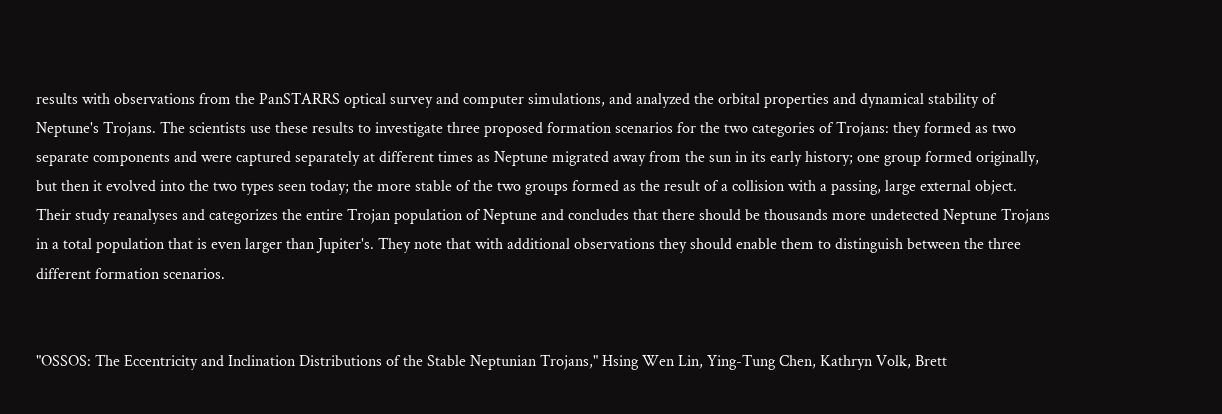results with observations from the PanSTARRS optical survey and computer simulations, and analyzed the orbital properties and dynamical stability of Neptune's Trojans. The scientists use these results to investigate three proposed formation scenarios for the two categories of Trojans: they formed as two separate components and were captured separately at different times as Neptune migrated away from the sun in its early history; one group formed originally, but then it evolved into the two types seen today; the more stable of the two groups formed as the result of a collision with a passing, large external object. Their study reanalyses and categorizes the entire Trojan population of Neptune and concludes that there should be thousands more undetected Neptune Trojans in a total population that is even larger than Jupiter's. They note that with additional observations they should enable them to distinguish between the three different formation scenarios.


"OSSOS: The Eccentricity and Inclination Distributions of the Stable Neptunian Trojans," Hsing Wen Lin, Ying-Tung Chen, Kathryn Volk, Brett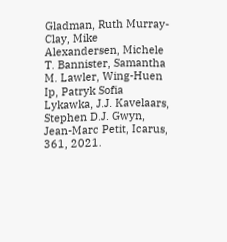Gladman, Ruth Murray-Clay, Mike Alexandersen, Michele T. Bannister, Samantha M. Lawler, Wing-Huen Ip, Patryk Sofia Lykawka, J.J. Kavelaars, Stephen D.J. Gwyn, Jean-Marc Petit, Icarus, 361, 2021.